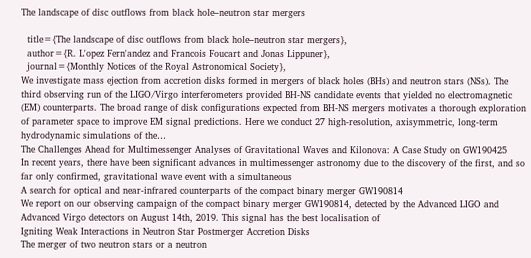The landscape of disc outflows from black hole–neutron star mergers

  title={The landscape of disc outflows from black hole–neutron star mergers},
  author={R. L'opez Fern'andez and Francois Foucart and Jonas Lippuner},
  journal={Monthly Notices of the Royal Astronomical Society},
We investigate mass ejection from accretion disks formed in mergers of black holes (BHs) and neutron stars (NSs). The third observing run of the LIGO/Virgo interferometers provided BH-NS candidate events that yielded no electromagnetic (EM) counterparts. The broad range of disk configurations expected from BH-NS mergers motivates a thorough exploration of parameter space to improve EM signal predictions. Here we conduct 27 high-resolution, axisymmetric, long-term hydrodynamic simulations of the…
The Challenges Ahead for Multimessenger Analyses of Gravitational Waves and Kilonova: A Case Study on GW190425
In recent years, there have been significant advances in multimessenger astronomy due to the discovery of the first, and so far only confirmed, gravitational wave event with a simultaneous
A search for optical and near-infrared counterparts of the compact binary merger GW190814
We report on our observing campaign of the compact binary merger GW190814, detected by the Advanced LIGO and Advanced Virgo detectors on August 14th, 2019. This signal has the best localisation of
Igniting Weak Interactions in Neutron Star Postmerger Accretion Disks
The merger of two neutron stars or a neutron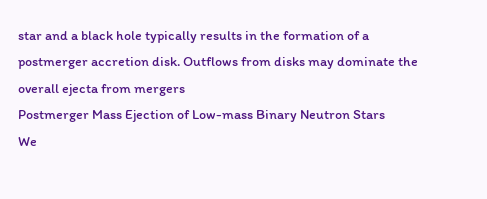star and a black hole typically results in the formation of a postmerger accretion disk. Outflows from disks may dominate the overall ejecta from mergers
Postmerger Mass Ejection of Low-mass Binary Neutron Stars
We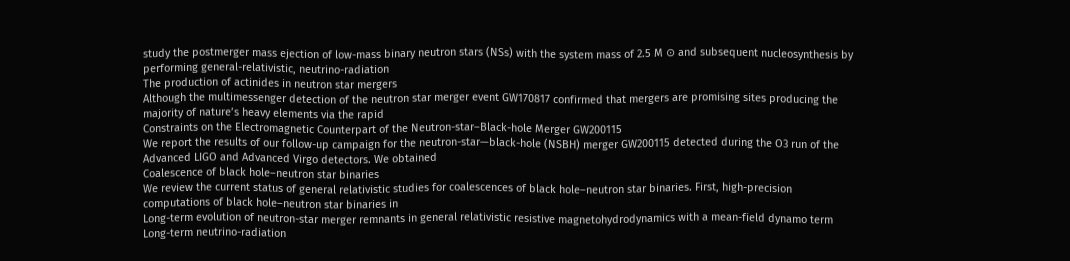study the postmerger mass ejection of low-mass binary neutron stars (NSs) with the system mass of 2.5 M ⊙ and subsequent nucleosynthesis by performing general-relativistic, neutrino-radiation
The production of actinides in neutron star mergers
Although the multimessenger detection of the neutron star merger event GW170817 confirmed that mergers are promising sites producing the majority of nature’s heavy elements via the rapid
Constraints on the Electromagnetic Counterpart of the Neutron-star–Black-hole Merger GW200115
We report the results of our follow-up campaign for the neutron-star—black-hole (NSBH) merger GW200115 detected during the O3 run of the Advanced LIGO and Advanced Virgo detectors. We obtained
Coalescence of black hole–neutron star binaries
We review the current status of general relativistic studies for coalescences of black hole–neutron star binaries. First, high-precision computations of black hole–neutron star binaries in
Long-term evolution of neutron-star merger remnants in general relativistic resistive magnetohydrodynamics with a mean-field dynamo term
Long-term neutrino-radiation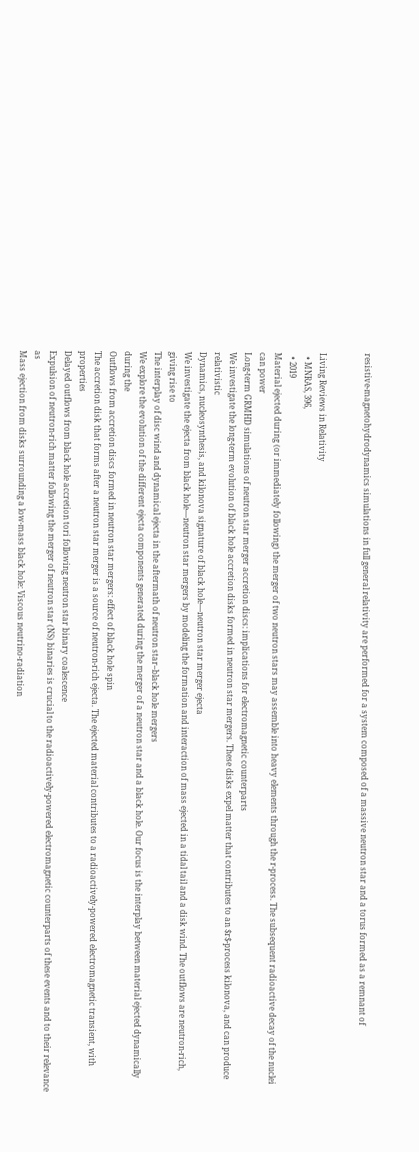resistive-magnetohydrodynamics simulations in full general relativity are performed for a system composed of a massive neutron star and a torus formed as a remnant of


Living Reviews in Relativity
  • MNRAS, 396,
  • 2019
Material ejected during (or immediately following) the merger of two neutron stars may assemble into heavy elements through the r-process. The subsequent radioactive decay of the nuclei can power
Long-term GRMHD simulations of neutron star merger accretion discs: implications for electromagnetic counterparts
We investigate the long-term evolution of black hole accretion disks formed in neutron star mergers. These disks expel matter that contributes to an $r$-process kilonova, and can produce relativistic
Dynamics, nucleosynthesis, and kilonova signature of black hole—neutron star merger ejecta
We investigate the ejecta from black hole—neutron star mergers by modeling the formation and interaction of mass ejected in a tidal tail and a disk wind. The outflows are neutron-rich, giving rise to
The interplay of disc wind and dynamical ejecta in the aftermath of neutron star–black hole mergers
We explore the evolution of the different ejecta components generated during the merger of a neutron star and a black hole. Our focus is the interplay between material ejected dynamically during the
Outflows from accretion discs formed in neutron star mergers: effect of black hole spin
The accretion disk that forms after a neutron star merger is a source of neutron-rich ejecta. The ejected material contributes to a radioactively-powered electromagnetic transient, with properties
Delayed outflows from black hole accretion tori following neutron star binary coalescence
Expulsion of neutron-rich matter following the merger of neutron star (NS) binaries is crucial to the radioactively-powered electromagnetic counterparts of these events and to their relevance as
Mass ejection from disks surrounding a low-mass black hole: Viscous neutrino-radiation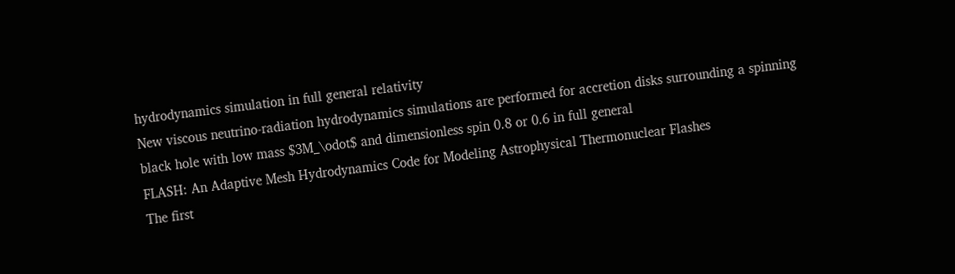hydrodynamics simulation in full general relativity
New viscous neutrino-radiation hydrodynamics simulations are performed for accretion disks surrounding a spinning black hole with low mass $3M_\odot$ and dimensionless spin 0.8 or 0.6 in full general
FLASH: An Adaptive Mesh Hydrodynamics Code for Modeling Astrophysical Thermonuclear Flashes
The first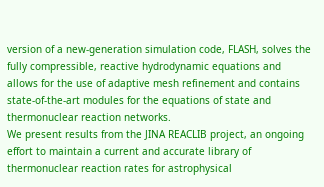version of a new-generation simulation code, FLASH, solves the fully compressible, reactive hydrodynamic equations and allows for the use of adaptive mesh refinement and contains state-of-the-art modules for the equations of state and thermonuclear reaction networks.
We present results from the JINA REACLIB project, an ongoing effort to maintain a current and accurate library of thermonuclear reaction rates for astrophysical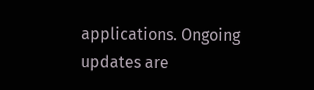applications. Ongoing updates are